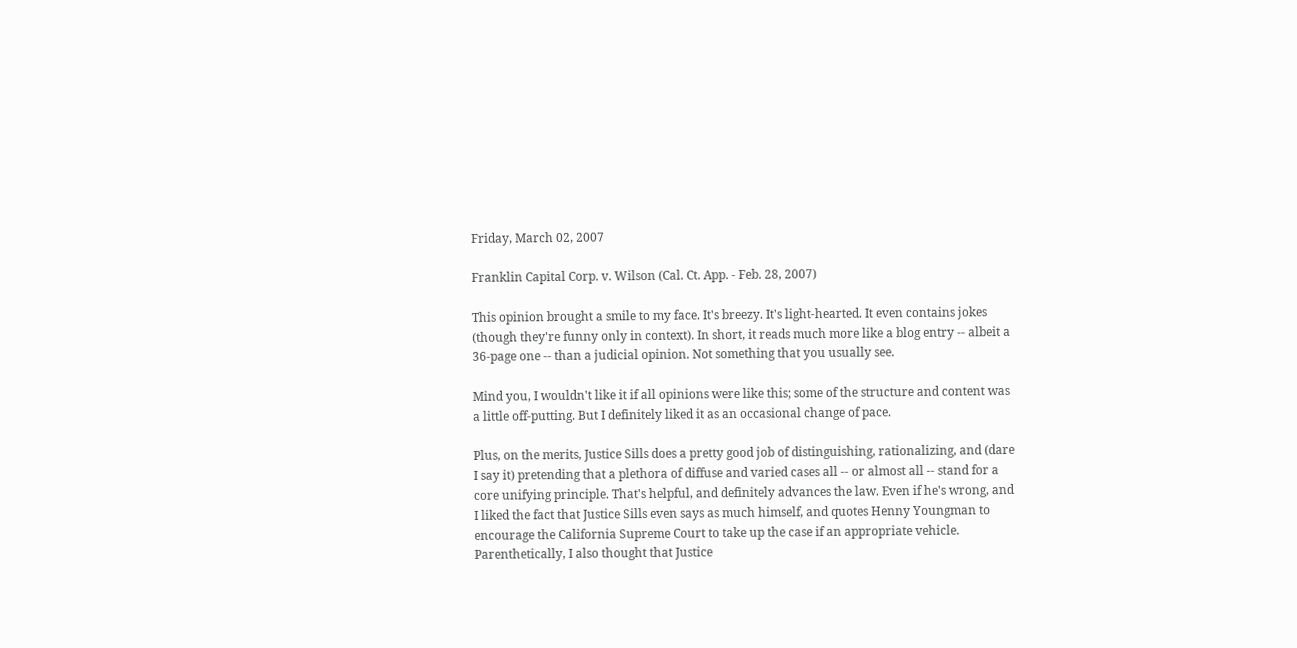Friday, March 02, 2007

Franklin Capital Corp. v. Wilson (Cal. Ct. App. - Feb. 28, 2007)

This opinion brought a smile to my face. It's breezy. It's light-hearted. It even contains jokes (though they're funny only in context). In short, it reads much more like a blog entry -- albeit a 36-page one -- than a judicial opinion. Not something that you usually see.

Mind you, I wouldn't like it if all opinions were like this; some of the structure and content was a little off-putting. But I definitely liked it as an occasional change of pace.

Plus, on the merits, Justice Sills does a pretty good job of distinguishing, rationalizing, and (dare I say it) pretending that a plethora of diffuse and varied cases all -- or almost all -- stand for a core unifying principle. That's helpful, and definitely advances the law. Even if he's wrong, and I liked the fact that Justice Sills even says as much himself, and quotes Henny Youngman to encourage the California Supreme Court to take up the case if an appropriate vehicle. Parenthetically, I also thought that Justice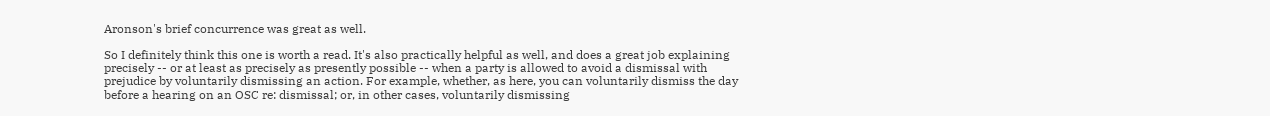Aronson's brief concurrence was great as well.

So I definitely think this one is worth a read. It's also practically helpful as well, and does a great job explaining precisely -- or at least as precisely as presently possible -- when a party is allowed to avoid a dismissal with prejudice by voluntarily dismissing an action. For example, whether, as here, you can voluntarily dismiss the day before a hearing on an OSC re: dismissal; or, in other cases, voluntarily dismissing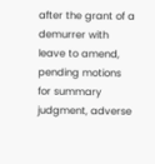after the grant of a demurrer with leave to amend, pending motions for summary judgment, adverse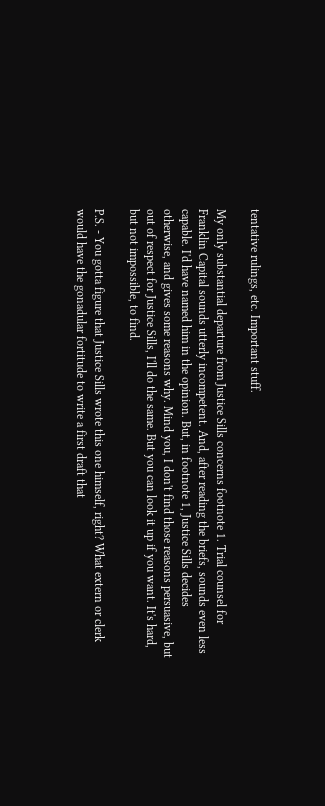tentative rulings, etc. Important stuff.

My only substantial departure from Justice Sills concerns footnote 1. Trial counsel for Franklin Capital sounds utterly incompetent. And, after reading the briefs, sounds even less capable. I'd have named him in the opinion. But, in footnote 1, Justice Sills decides otherwise, and gives some reasons why. Mind you, I don't find those reasons persuasive, but out of respect for Justice Sills, I'll do the same. But you can look it up if you want. It's hard, but not impossible, to find.

P.S. - You gotta figure that Justice Sills wrote this one himself, right? What extern or clerk would have the gonadular fortitude to write a first draft that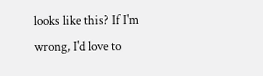looks like this? If I'm wrong, I'd love to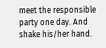meet the responsible party one day. And shake his/her hand.